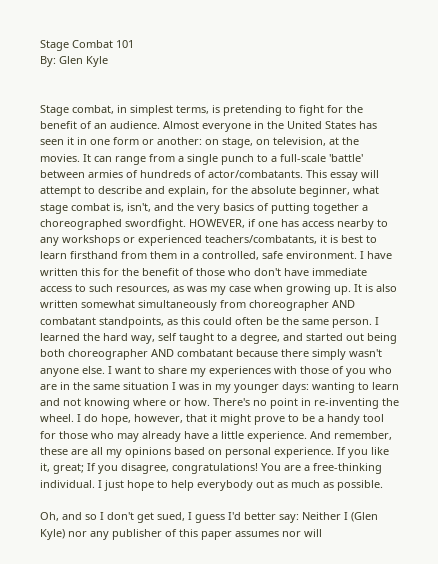Stage Combat 101
By: Glen Kyle


Stage combat, in simplest terms, is pretending to fight for the benefit of an audience. Almost everyone in the United States has seen it in one form or another: on stage, on television, at the movies. It can range from a single punch to a full-scale 'battle' between armies of hundreds of actor/combatants. This essay will attempt to describe and explain, for the absolute beginner, what stage combat is, isn't, and the very basics of putting together a choreographed swordfight. HOWEVER, if one has access nearby to any workshops or experienced teachers/combatants, it is best to learn firsthand from them in a controlled, safe environment. I have written this for the benefit of those who don't have immediate access to such resources, as was my case when growing up. It is also written somewhat simultaneously from choreographer AND combatant standpoints, as this could often be the same person. I learned the hard way, self taught to a degree, and started out being both choreographer AND combatant because there simply wasn't anyone else. I want to share my experiences with those of you who are in the same situation I was in my younger days: wanting to learn and not knowing where or how. There's no point in re-inventing the wheel. I do hope, however, that it might prove to be a handy tool for those who may already have a little experience. And remember, these are all my opinions based on personal experience. If you like it, great; If you disagree, congratulations! You are a free-thinking individual. I just hope to help everybody out as much as possible.

Oh, and so I don't get sued, I guess I'd better say: Neither I (Glen Kyle) nor any publisher of this paper assumes nor will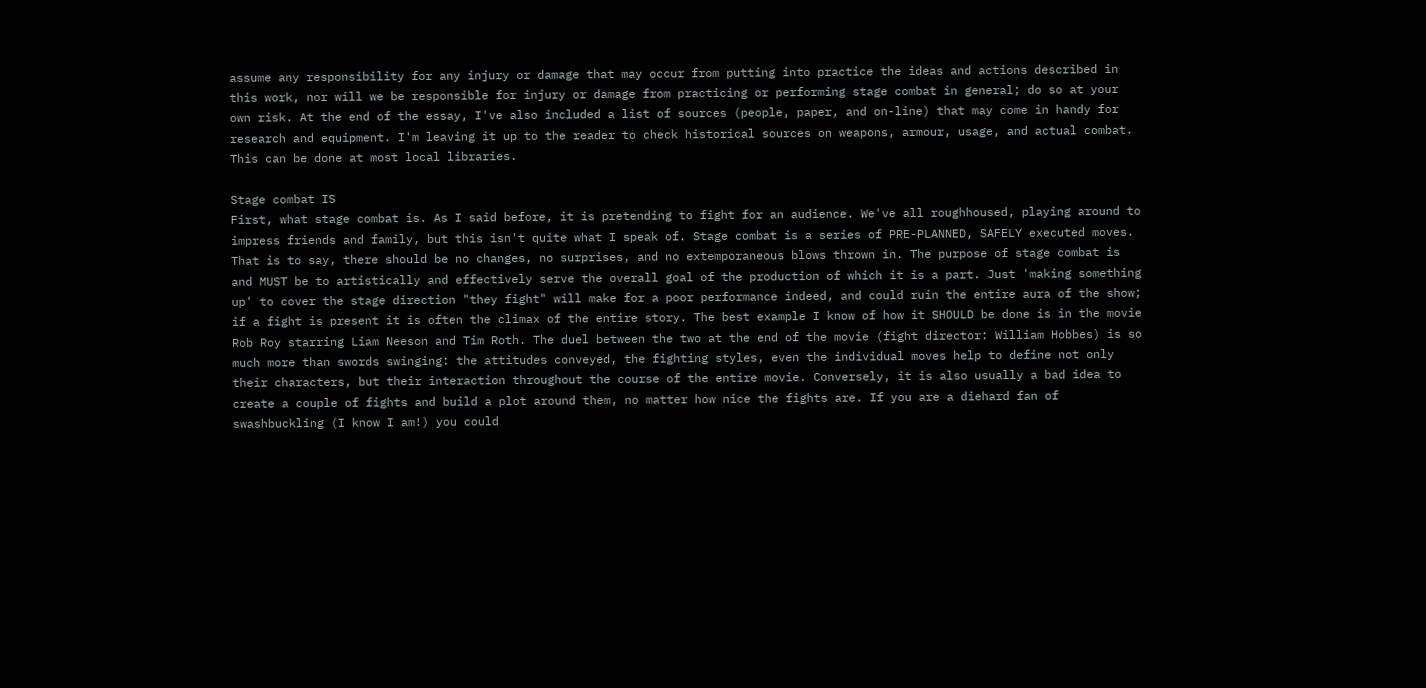assume any responsibility for any injury or damage that may occur from putting into practice the ideas and actions described in this work, nor will we be responsible for injury or damage from practicing or performing stage combat in general; do so at your own risk. At the end of the essay, I've also included a list of sources (people, paper, and on-line) that may come in handy for research and equipment. I'm leaving it up to the reader to check historical sources on weapons, armour, usage, and actual combat. This can be done at most local libraries.

Stage combat IS
First, what stage combat is. As I said before, it is pretending to fight for an audience. We've all roughhoused, playing around to impress friends and family, but this isn't quite what I speak of. Stage combat is a series of PRE-PLANNED, SAFELY executed moves. That is to say, there should be no changes, no surprises, and no extemporaneous blows thrown in. The purpose of stage combat is and MUST be to artistically and effectively serve the overall goal of the production of which it is a part. Just 'making something up' to cover the stage direction "they fight" will make for a poor performance indeed, and could ruin the entire aura of the show; if a fight is present it is often the climax of the entire story. The best example I know of how it SHOULD be done is in the movie Rob Roy starring Liam Neeson and Tim Roth. The duel between the two at the end of the movie (fight director: William Hobbes) is so much more than swords swinging: the attitudes conveyed, the fighting styles, even the individual moves help to define not only their characters, but their interaction throughout the course of the entire movie. Conversely, it is also usually a bad idea to create a couple of fights and build a plot around them, no matter how nice the fights are. If you are a diehard fan of swashbuckling (I know I am!) you could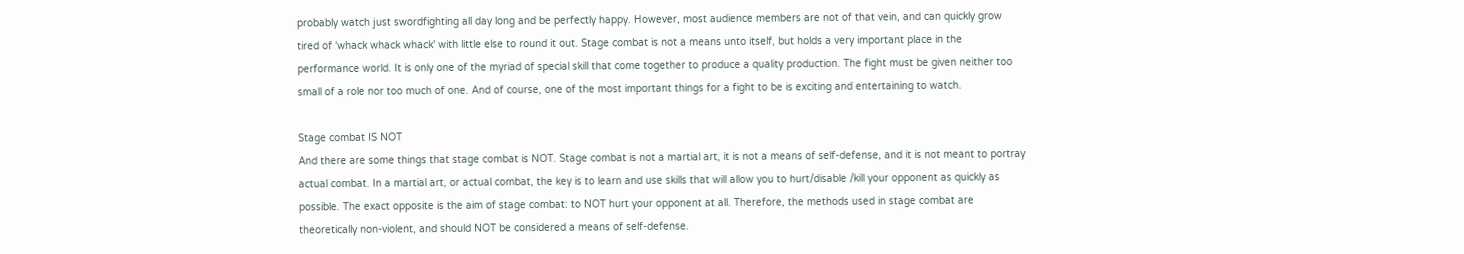probably watch just swordfighting all day long and be perfectly happy. However, most audience members are not of that vein, and can quickly grow tired of 'whack whack whack' with little else to round it out. Stage combat is not a means unto itself, but holds a very important place in the performance world. It is only one of the myriad of special skill that come together to produce a quality production. The fight must be given neither too small of a role nor too much of one. And of course, one of the most important things for a fight to be is exciting and entertaining to watch.

Stage combat IS NOT
And there are some things that stage combat is NOT. Stage combat is not a martial art, it is not a means of self-defense, and it is not meant to portray actual combat. In a martial art, or actual combat, the key is to learn and use skills that will allow you to hurt/disable /kill your opponent as quickly as possible. The exact opposite is the aim of stage combat: to NOT hurt your opponent at all. Therefore, the methods used in stage combat are theoretically non-violent, and should NOT be considered a means of self-defense.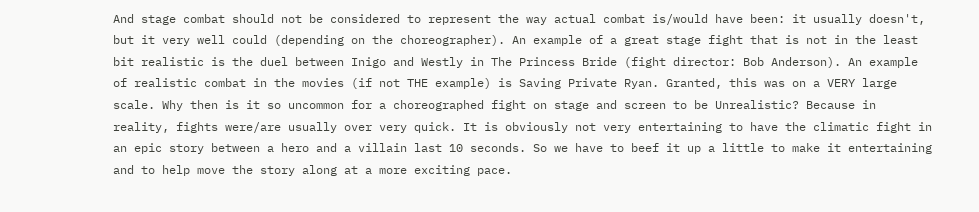And stage combat should not be considered to represent the way actual combat is/would have been: it usually doesn't, but it very well could (depending on the choreographer). An example of a great stage fight that is not in the least bit realistic is the duel between Inigo and Westly in The Princess Bride (fight director: Bob Anderson). An example of realistic combat in the movies (if not THE example) is Saving Private Ryan. Granted, this was on a VERY large scale. Why then is it so uncommon for a choreographed fight on stage and screen to be Unrealistic? Because in reality, fights were/are usually over very quick. It is obviously not very entertaining to have the climatic fight in an epic story between a hero and a villain last 10 seconds. So we have to beef it up a little to make it entertaining and to help move the story along at a more exciting pace.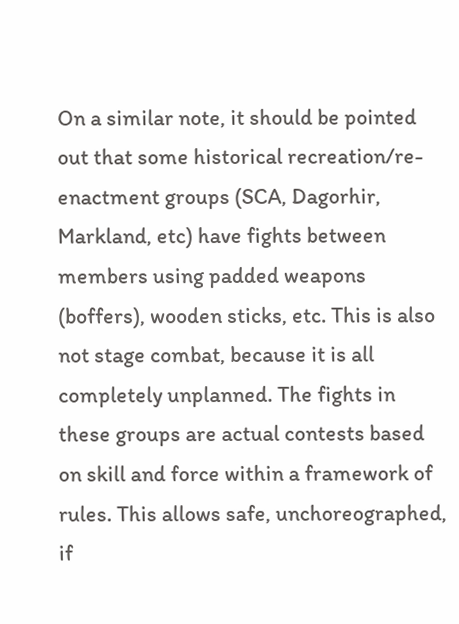On a similar note, it should be pointed out that some historical recreation/re-enactment groups (SCA, Dagorhir, Markland, etc) have fights between members using padded weapons (boffers), wooden sticks, etc. This is also not stage combat, because it is all completely unplanned. The fights in these groups are actual contests based on skill and force within a framework of rules. This allows safe, unchoreographed, if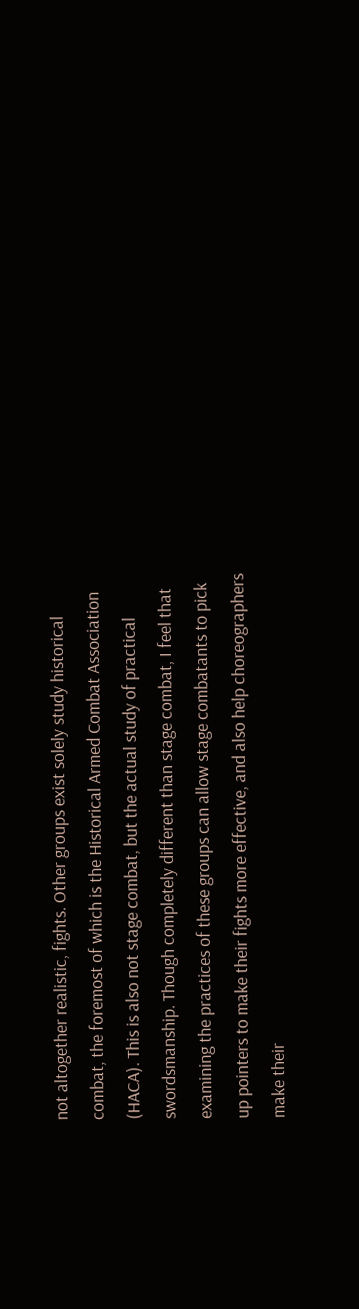not altogether realistic, fights. Other groups exist solely study historical combat, the foremost of which is the Historical Armed Combat Association (HACA). This is also not stage combat, but the actual study of practical swordsmanship. Though completely different than stage combat, I feel that examining the practices of these groups can allow stage combatants to pick up pointers to make their fights more effective, and also help choreographers make their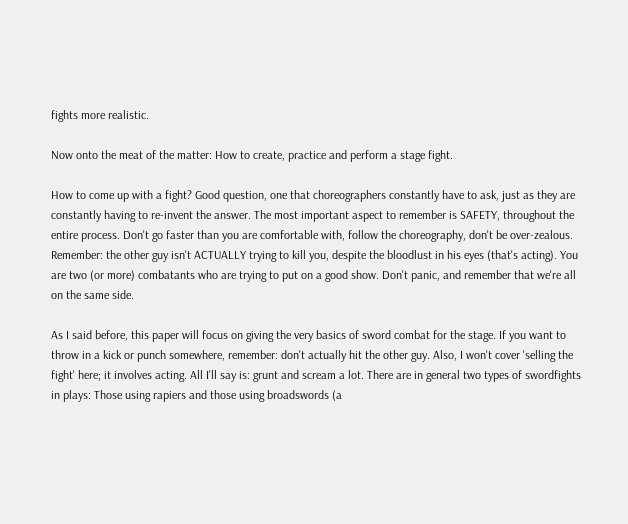fights more realistic.

Now onto the meat of the matter: How to create, practice and perform a stage fight.

How to come up with a fight? Good question, one that choreographers constantly have to ask, just as they are constantly having to re-invent the answer. The most important aspect to remember is SAFETY, throughout the entire process. Don't go faster than you are comfortable with, follow the choreography, don't be over-zealous. Remember: the other guy isn't ACTUALLY trying to kill you, despite the bloodlust in his eyes (that's acting). You are two (or more) combatants who are trying to put on a good show. Don't panic, and remember that we're all on the same side.

As I said before, this paper will focus on giving the very basics of sword combat for the stage. If you want to throw in a kick or punch somewhere, remember: don't actually hit the other guy. Also, I won't cover 'selling the fight' here; it involves acting. All I'll say is: grunt and scream a lot. There are in general two types of swordfights in plays: Those using rapiers and those using broadswords (a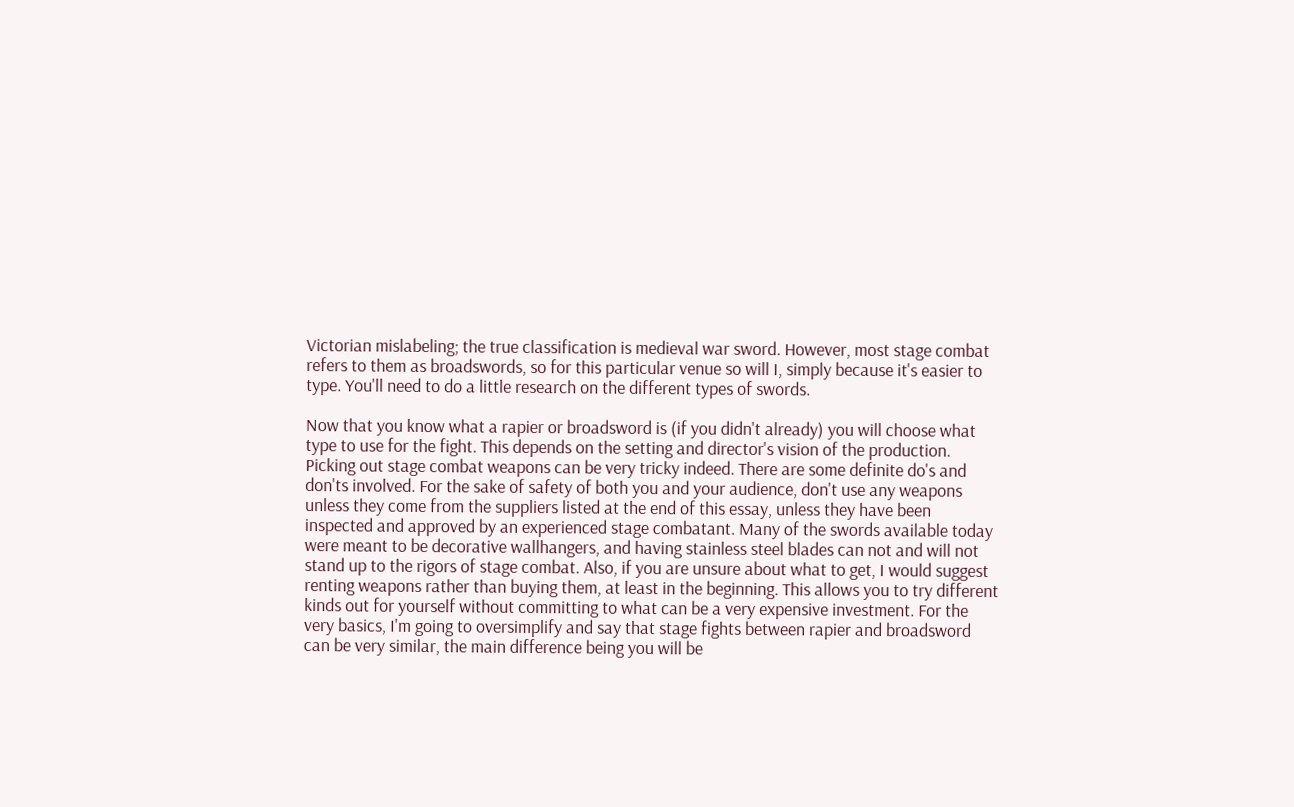Victorian mislabeling; the true classification is medieval war sword. However, most stage combat refers to them as broadswords, so for this particular venue so will I, simply because it's easier to type. You'll need to do a little research on the different types of swords.

Now that you know what a rapier or broadsword is (if you didn't already) you will choose what type to use for the fight. This depends on the setting and director's vision of the production. Picking out stage combat weapons can be very tricky indeed. There are some definite do's and don'ts involved. For the sake of safety of both you and your audience, don't use any weapons unless they come from the suppliers listed at the end of this essay, unless they have been inspected and approved by an experienced stage combatant. Many of the swords available today were meant to be decorative wallhangers, and having stainless steel blades can not and will not stand up to the rigors of stage combat. Also, if you are unsure about what to get, I would suggest renting weapons rather than buying them, at least in the beginning. This allows you to try different kinds out for yourself without committing to what can be a very expensive investment. For the very basics, I'm going to oversimplify and say that stage fights between rapier and broadsword can be very similar, the main difference being you will be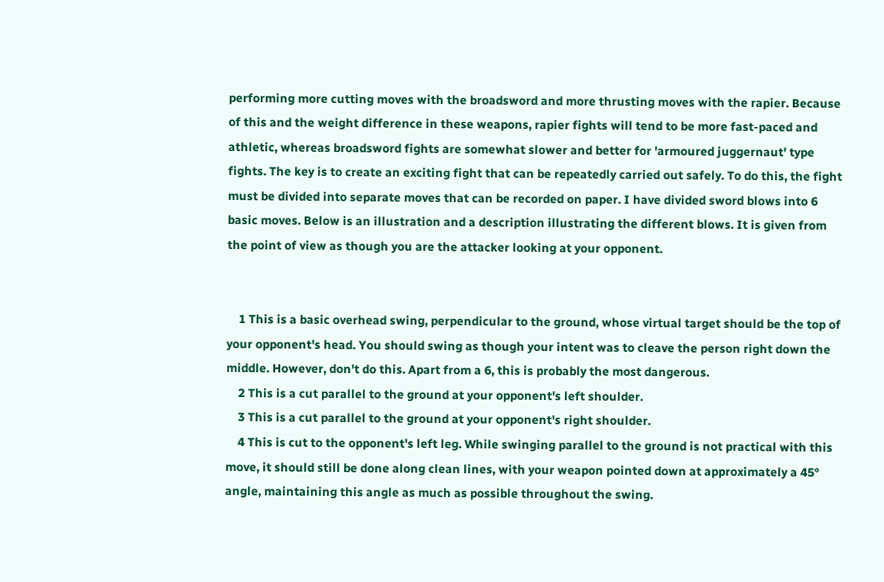performing more cutting moves with the broadsword and more thrusting moves with the rapier. Because of this and the weight difference in these weapons, rapier fights will tend to be more fast-paced and athletic, whereas broadsword fights are somewhat slower and better for 'armoured juggernaut' type fights. The key is to create an exciting fight that can be repeatedly carried out safely. To do this, the fight must be divided into separate moves that can be recorded on paper. I have divided sword blows into 6 basic moves. Below is an illustration and a description illustrating the different blows. It is given from the point of view as though you are the attacker looking at your opponent.


    1 This is a basic overhead swing, perpendicular to the ground, whose virtual target should be the top of your opponent's head. You should swing as though your intent was to cleave the person right down the middle. However, don't do this. Apart from a 6, this is probably the most dangerous.
    2 This is a cut parallel to the ground at your opponent's left shoulder.
    3 This is a cut parallel to the ground at your opponent's right shoulder.
    4 This is cut to the opponent's left leg. While swinging parallel to the ground is not practical with this move, it should still be done along clean lines, with your weapon pointed down at approximately a 45° angle, maintaining this angle as much as possible throughout the swing.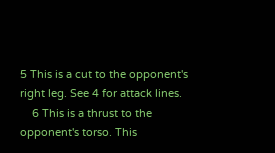5 This is a cut to the opponent's right leg. See 4 for attack lines.
    6 This is a thrust to the opponent's torso. This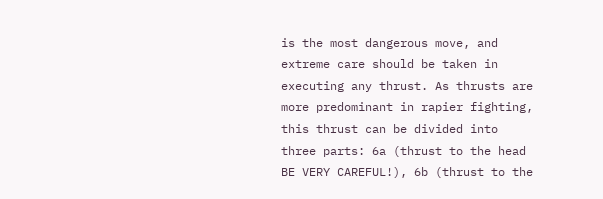is the most dangerous move, and extreme care should be taken in executing any thrust. As thrusts are more predominant in rapier fighting, this thrust can be divided into three parts: 6a (thrust to the head BE VERY CAREFUL!), 6b (thrust to the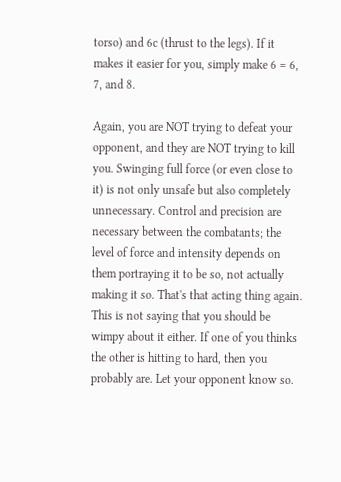torso) and 6c (thrust to the legs). If it makes it easier for you, simply make 6 = 6, 7, and 8.

Again, you are NOT trying to defeat your opponent, and they are NOT trying to kill you. Swinging full force (or even close to it) is not only unsafe but also completely unnecessary. Control and precision are necessary between the combatants; the level of force and intensity depends on them portraying it to be so, not actually making it so. That's that acting thing again. This is not saying that you should be wimpy about it either. If one of you thinks the other is hitting to hard, then you probably are. Let your opponent know so.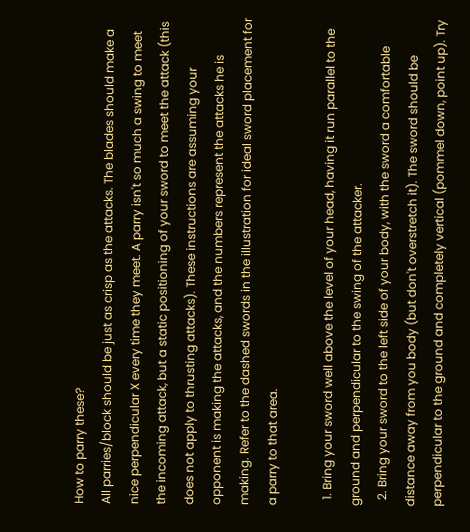How to parry these?
All parries/block should be just as crisp as the attacks. The blades should make a nice perpendicular X every time they meet. A parry isn't so much a swing to meet the incoming attack, but a static positioning of your sword to meet the attack (this does not apply to thrusting attacks). These instructions are assuming your opponent is making the attacks, and the numbers represent the attacks he is making. Refer to the dashed swords in the illustration for ideal sword placement for a parry to that area.

  1. Bring your sword well above the level of your head, having it run parallel to the ground and perpendicular to the swing of the attacker.
  2. Bring your sword to the left side of your body, with the sword a comfortable distance away from you body (but don't overstretch it). The sword should be perpendicular to the ground and completely vertical (pommel down, point up). Try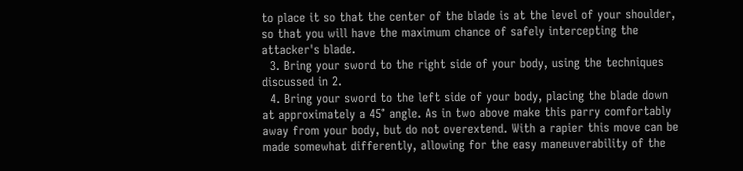to place it so that the center of the blade is at the level of your shoulder, so that you will have the maximum chance of safely intercepting the attacker's blade.
  3. Bring your sword to the right side of your body, using the techniques discussed in 2.
  4. Bring your sword to the left side of your body, placing the blade down at approximately a 45° angle. As in two above make this parry comfortably away from your body, but do not overextend. With a rapier this move can be made somewhat differently, allowing for the easy maneuverability of the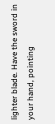lighter blade. Have the sword in your hand, pointing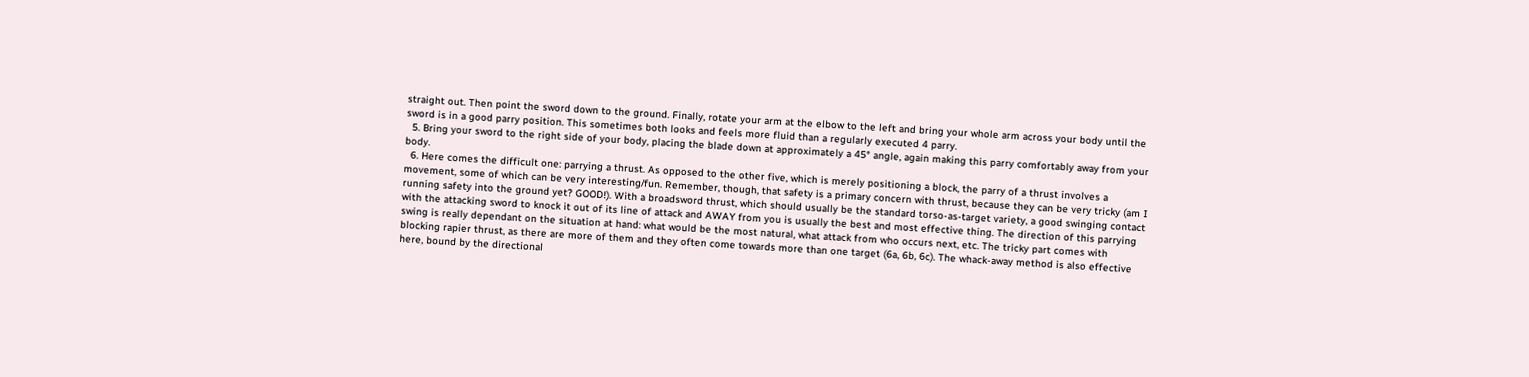straight out. Then point the sword down to the ground. Finally, rotate your arm at the elbow to the left and bring your whole arm across your body until the sword is in a good parry position. This sometimes both looks and feels more fluid than a regularly executed 4 parry.
  5. Bring your sword to the right side of your body, placing the blade down at approximately a 45° angle, again making this parry comfortably away from your body.
  6. Here comes the difficult one: parrying a thrust. As opposed to the other five, which is merely positioning a block, the parry of a thrust involves a movement, some of which can be very interesting/fun. Remember, though, that safety is a primary concern with thrust, because they can be very tricky (am I running safety into the ground yet? GOOD!). With a broadsword thrust, which should usually be the standard torso-as-target variety, a good swinging contact with the attacking sword to knock it out of its line of attack and AWAY from you is usually the best and most effective thing. The direction of this parrying swing is really dependant on the situation at hand: what would be the most natural, what attack from who occurs next, etc. The tricky part comes with blocking rapier thrust, as there are more of them and they often come towards more than one target (6a, 6b, 6c). The whack-away method is also effective here, bound by the directional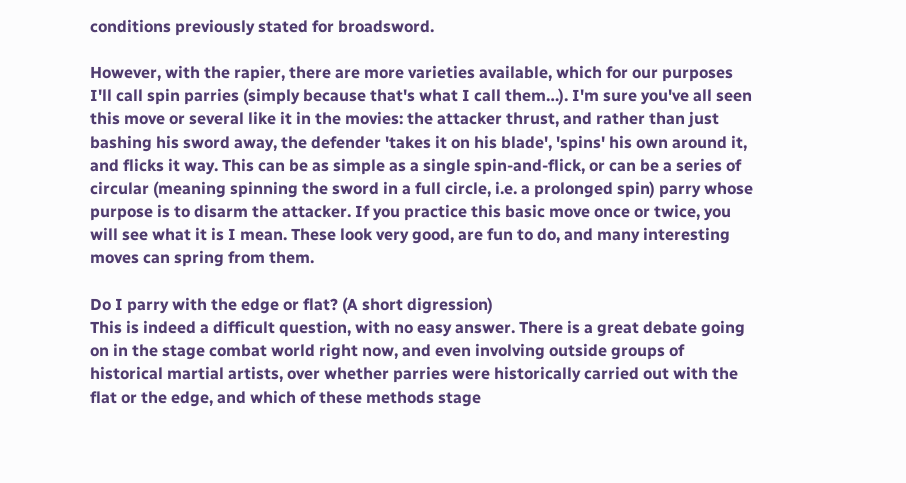conditions previously stated for broadsword.

However, with the rapier, there are more varieties available, which for our purposes I'll call spin parries (simply because that's what I call them…). I'm sure you've all seen this move or several like it in the movies: the attacker thrust, and rather than just bashing his sword away, the defender 'takes it on his blade', 'spins' his own around it, and flicks it way. This can be as simple as a single spin-and-flick, or can be a series of circular (meaning spinning the sword in a full circle, i.e. a prolonged spin) parry whose purpose is to disarm the attacker. If you practice this basic move once or twice, you will see what it is I mean. These look very good, are fun to do, and many interesting moves can spring from them.

Do I parry with the edge or flat? (A short digression)
This is indeed a difficult question, with no easy answer. There is a great debate going on in the stage combat world right now, and even involving outside groups of historical martial artists, over whether parries were historically carried out with the flat or the edge, and which of these methods stage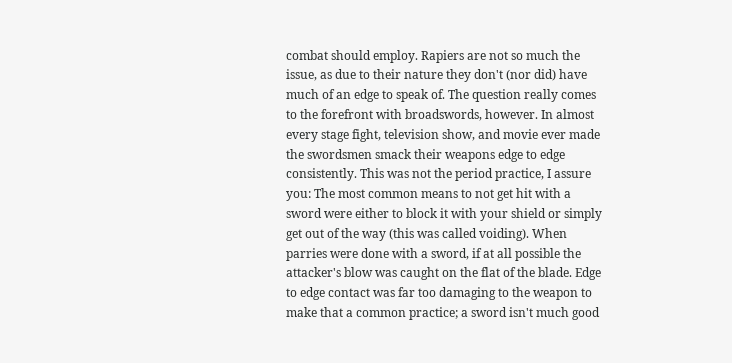combat should employ. Rapiers are not so much the issue, as due to their nature they don't (nor did) have much of an edge to speak of. The question really comes to the forefront with broadswords, however. In almost every stage fight, television show, and movie ever made the swordsmen smack their weapons edge to edge consistently. This was not the period practice, I assure you: The most common means to not get hit with a sword were either to block it with your shield or simply get out of the way (this was called voiding). When parries were done with a sword, if at all possible the attacker's blow was caught on the flat of the blade. Edge to edge contact was far too damaging to the weapon to make that a common practice; a sword isn't much good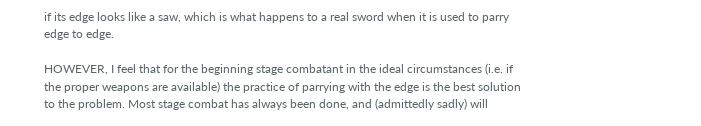if its edge looks like a saw, which is what happens to a real sword when it is used to parry edge to edge.

HOWEVER, I feel that for the beginning stage combatant in the ideal circumstances (i.e. if the proper weapons are available) the practice of parrying with the edge is the best solution to the problem. Most stage combat has always been done, and (admittedly sadly) will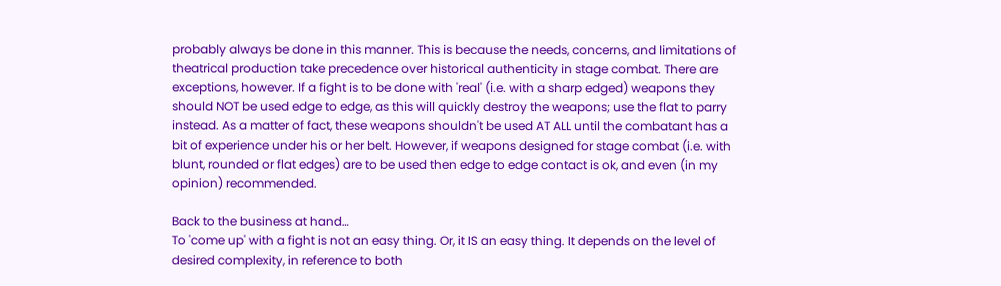probably always be done in this manner. This is because the needs, concerns, and limitations of theatrical production take precedence over historical authenticity in stage combat. There are exceptions, however. If a fight is to be done with 'real' (i.e. with a sharp edged) weapons they should NOT be used edge to edge, as this will quickly destroy the weapons; use the flat to parry instead. As a matter of fact, these weapons shouldn't be used AT ALL until the combatant has a bit of experience under his or her belt. However, if weapons designed for stage combat (i.e. with blunt, rounded or flat edges) are to be used then edge to edge contact is ok, and even (in my opinion) recommended.

Back to the business at hand…
To 'come up' with a fight is not an easy thing. Or, it IS an easy thing. It depends on the level of desired complexity, in reference to both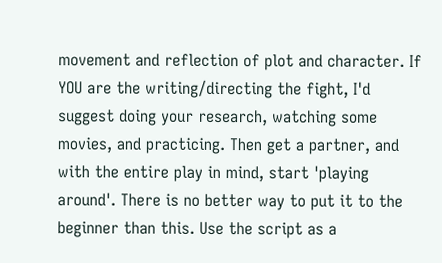movement and reflection of plot and character. If YOU are the writing/directing the fight, I'd suggest doing your research, watching some movies, and practicing. Then get a partner, and with the entire play in mind, start 'playing around'. There is no better way to put it to the beginner than this. Use the script as a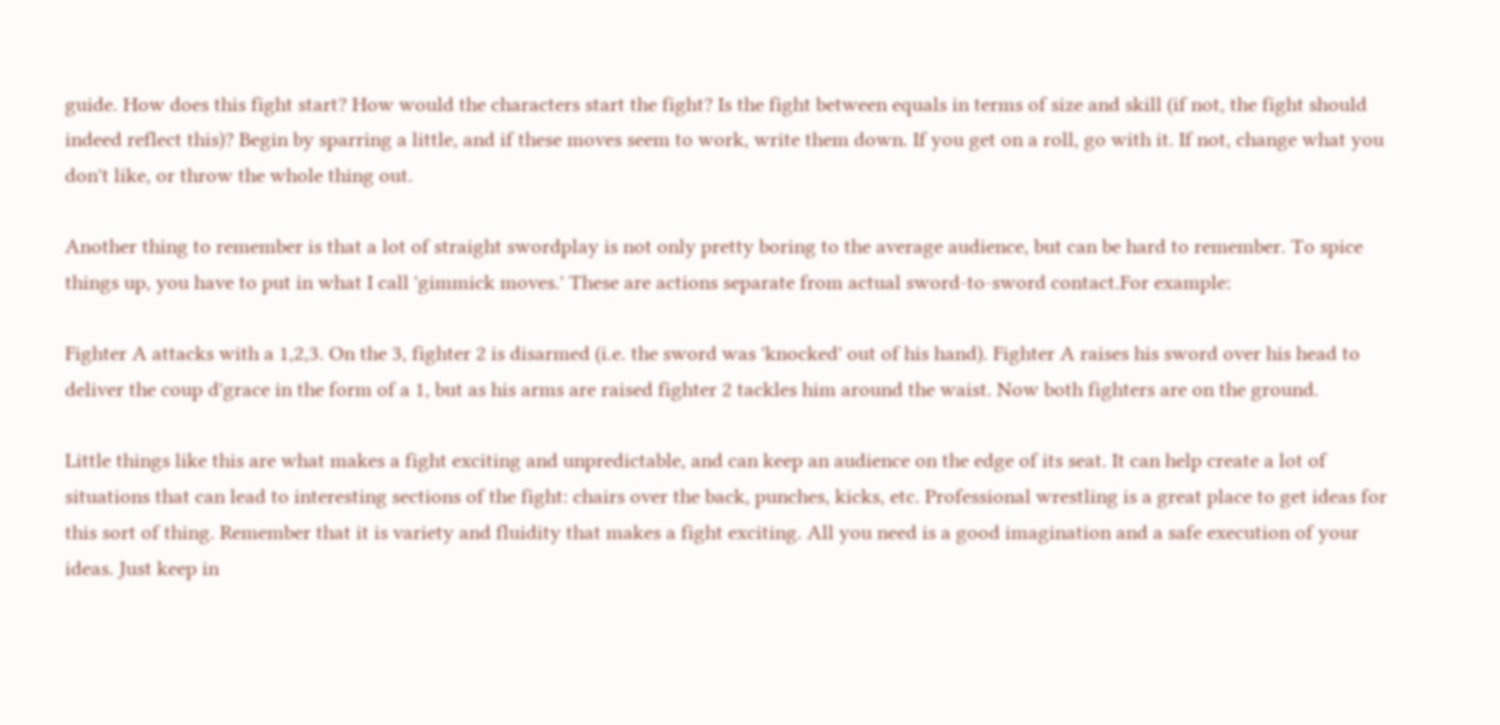guide. How does this fight start? How would the characters start the fight? Is the fight between equals in terms of size and skill (if not, the fight should indeed reflect this)? Begin by sparring a little, and if these moves seem to work, write them down. If you get on a roll, go with it. If not, change what you don't like, or throw the whole thing out.

Another thing to remember is that a lot of straight swordplay is not only pretty boring to the average audience, but can be hard to remember. To spice things up, you have to put in what I call 'gimmick moves.' These are actions separate from actual sword-to-sword contact.For example:

Fighter A attacks with a 1,2,3. On the 3, fighter 2 is disarmed (i.e. the sword was 'knocked' out of his hand). Fighter A raises his sword over his head to deliver the coup d'grace in the form of a 1, but as his arms are raised fighter 2 tackles him around the waist. Now both fighters are on the ground.

Little things like this are what makes a fight exciting and unpredictable, and can keep an audience on the edge of its seat. It can help create a lot of situations that can lead to interesting sections of the fight: chairs over the back, punches, kicks, etc. Professional wrestling is a great place to get ideas for this sort of thing. Remember that it is variety and fluidity that makes a fight exciting. All you need is a good imagination and a safe execution of your ideas. Just keep in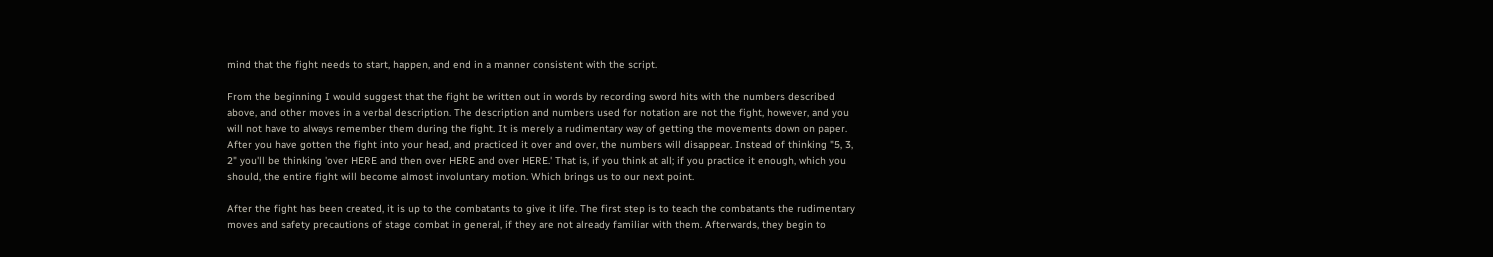mind that the fight needs to start, happen, and end in a manner consistent with the script.

From the beginning I would suggest that the fight be written out in words by recording sword hits with the numbers described above, and other moves in a verbal description. The description and numbers used for notation are not the fight, however, and you will not have to always remember them during the fight. It is merely a rudimentary way of getting the movements down on paper. After you have gotten the fight into your head, and practiced it over and over, the numbers will disappear. Instead of thinking "5, 3, 2" you'll be thinking 'over HERE and then over HERE and over HERE.' That is, if you think at all; if you practice it enough, which you should, the entire fight will become almost involuntary motion. Which brings us to our next point.

After the fight has been created, it is up to the combatants to give it life. The first step is to teach the combatants the rudimentary moves and safety precautions of stage combat in general, if they are not already familiar with them. Afterwards, they begin to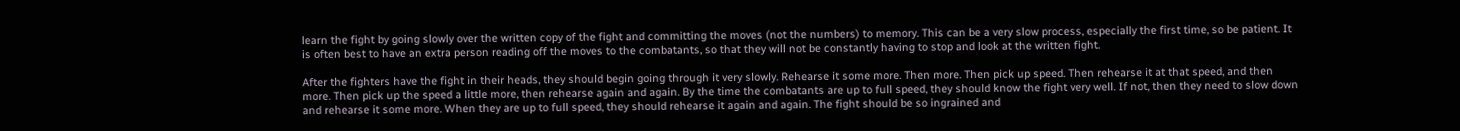learn the fight by going slowly over the written copy of the fight and committing the moves (not the numbers) to memory. This can be a very slow process, especially the first time, so be patient. It is often best to have an extra person reading off the moves to the combatants, so that they will not be constantly having to stop and look at the written fight.

After the fighters have the fight in their heads, they should begin going through it very slowly. Rehearse it some more. Then more. Then pick up speed. Then rehearse it at that speed, and then more. Then pick up the speed a little more, then rehearse again and again. By the time the combatants are up to full speed, they should know the fight very well. If not, then they need to slow down and rehearse it some more. When they are up to full speed, they should rehearse it again and again. The fight should be so ingrained and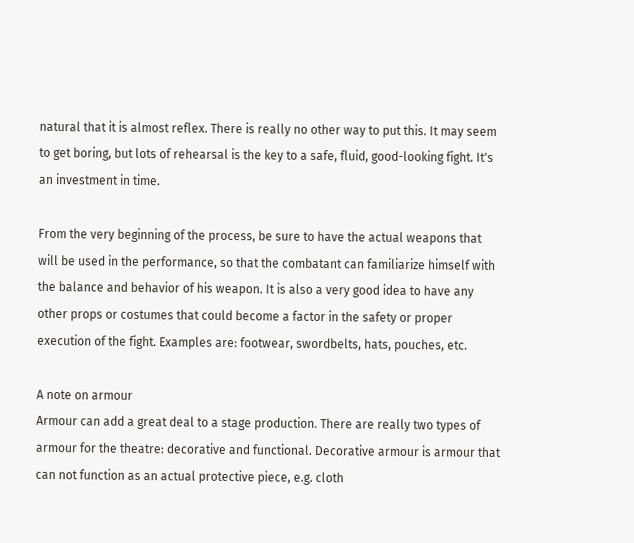natural that it is almost reflex. There is really no other way to put this. It may seem to get boring, but lots of rehearsal is the key to a safe, fluid, good-looking fight. It's an investment in time.

From the very beginning of the process, be sure to have the actual weapons that will be used in the performance, so that the combatant can familiarize himself with the balance and behavior of his weapon. It is also a very good idea to have any other props or costumes that could become a factor in the safety or proper execution of the fight. Examples are: footwear, swordbelts, hats, pouches, etc.

A note on armour
Armour can add a great deal to a stage production. There are really two types of armour for the theatre: decorative and functional. Decorative armour is armour that can not function as an actual protective piece, e.g. cloth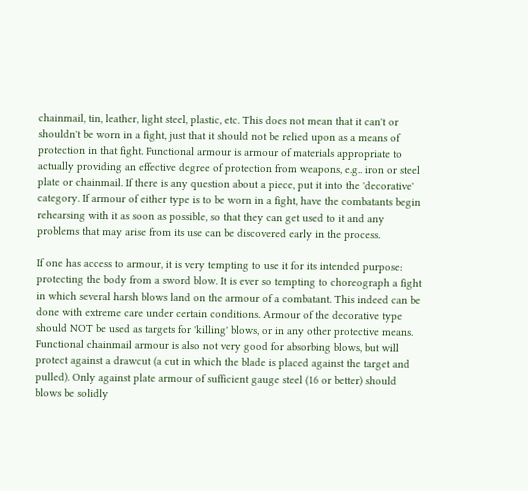chainmail, tin, leather, light steel, plastic, etc. This does not mean that it can't or shouldn't be worn in a fight, just that it should not be relied upon as a means of protection in that fight. Functional armour is armour of materials appropriate to actually providing an effective degree of protection from weapons, e.g.. iron or steel plate or chainmail. If there is any question about a piece, put it into the 'decorative' category. If armour of either type is to be worn in a fight, have the combatants begin rehearsing with it as soon as possible, so that they can get used to it and any problems that may arise from its use can be discovered early in the process.

If one has access to armour, it is very tempting to use it for its intended purpose: protecting the body from a sword blow. It is ever so tempting to choreograph a fight in which several harsh blows land on the armour of a combatant. This indeed can be done with extreme care under certain conditions. Armour of the decorative type should NOT be used as targets for 'killing' blows, or in any other protective means. Functional chainmail armour is also not very good for absorbing blows, but will protect against a drawcut (a cut in which the blade is placed against the target and pulled). Only against plate armour of sufficient gauge steel (16 or better) should blows be solidly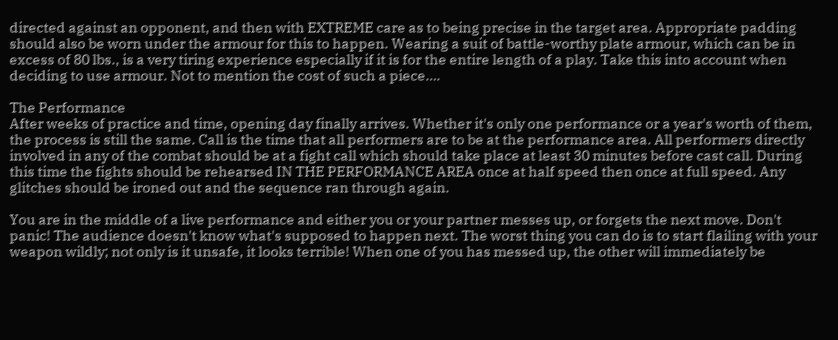directed against an opponent, and then with EXTREME care as to being precise in the target area. Appropriate padding should also be worn under the armour for this to happen. Wearing a suit of battle-worthy plate armour, which can be in excess of 80 lbs., is a very tiring experience especially if it is for the entire length of a play. Take this into account when deciding to use armour. Not to mention the cost of such a piece….

The Performance
After weeks of practice and time, opening day finally arrives. Whether it's only one performance or a year's worth of them, the process is still the same. Call is the time that all performers are to be at the performance area. All performers directly involved in any of the combat should be at a fight call which should take place at least 30 minutes before cast call. During this time the fights should be rehearsed IN THE PERFORMANCE AREA once at half speed then once at full speed. Any glitches should be ironed out and the sequence ran through again.

You are in the middle of a live performance and either you or your partner messes up, or forgets the next move. Don't panic! The audience doesn't know what's supposed to happen next. The worst thing you can do is to start flailing with your weapon wildly; not only is it unsafe, it looks terrible! When one of you has messed up, the other will immediately be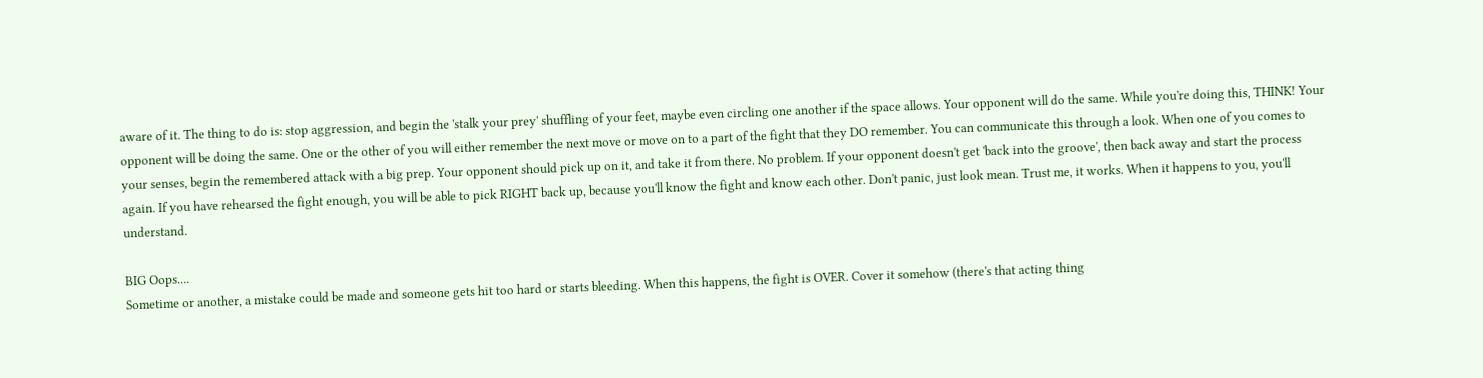aware of it. The thing to do is: stop aggression, and begin the 'stalk your prey' shuffling of your feet, maybe even circling one another if the space allows. Your opponent will do the same. While you're doing this, THINK! Your opponent will be doing the same. One or the other of you will either remember the next move or move on to a part of the fight that they DO remember. You can communicate this through a look. When one of you comes to your senses, begin the remembered attack with a big prep. Your opponent should pick up on it, and take it from there. No problem. If your opponent doesn't get 'back into the groove', then back away and start the process again. If you have rehearsed the fight enough, you will be able to pick RIGHT back up, because you'll know the fight and know each other. Don't panic, just look mean. Trust me, it works. When it happens to you, you'll understand.

BIG Oops....
Sometime or another, a mistake could be made and someone gets hit too hard or starts bleeding. When this happens, the fight is OVER. Cover it somehow (there's that acting thing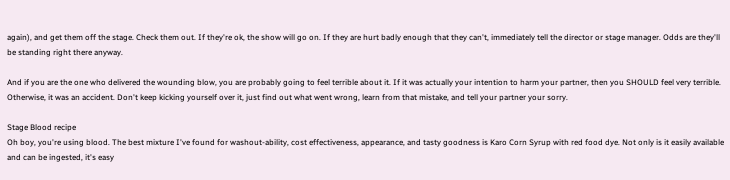again), and get them off the stage. Check them out. If they're ok, the show will go on. If they are hurt badly enough that they can't, immediately tell the director or stage manager. Odds are they'll be standing right there anyway.

And if you are the one who delivered the wounding blow, you are probably going to feel terrible about it. If it was actually your intention to harm your partner, then you SHOULD feel very terrible. Otherwise, it was an accident. Don't keep kicking yourself over it, just find out what went wrong, learn from that mistake, and tell your partner your sorry.

Stage Blood recipe
Oh boy, you're using blood. The best mixture I've found for washout-ability, cost effectiveness, appearance, and tasty goodness is Karo Corn Syrup with red food dye. Not only is it easily available and can be ingested, it's easy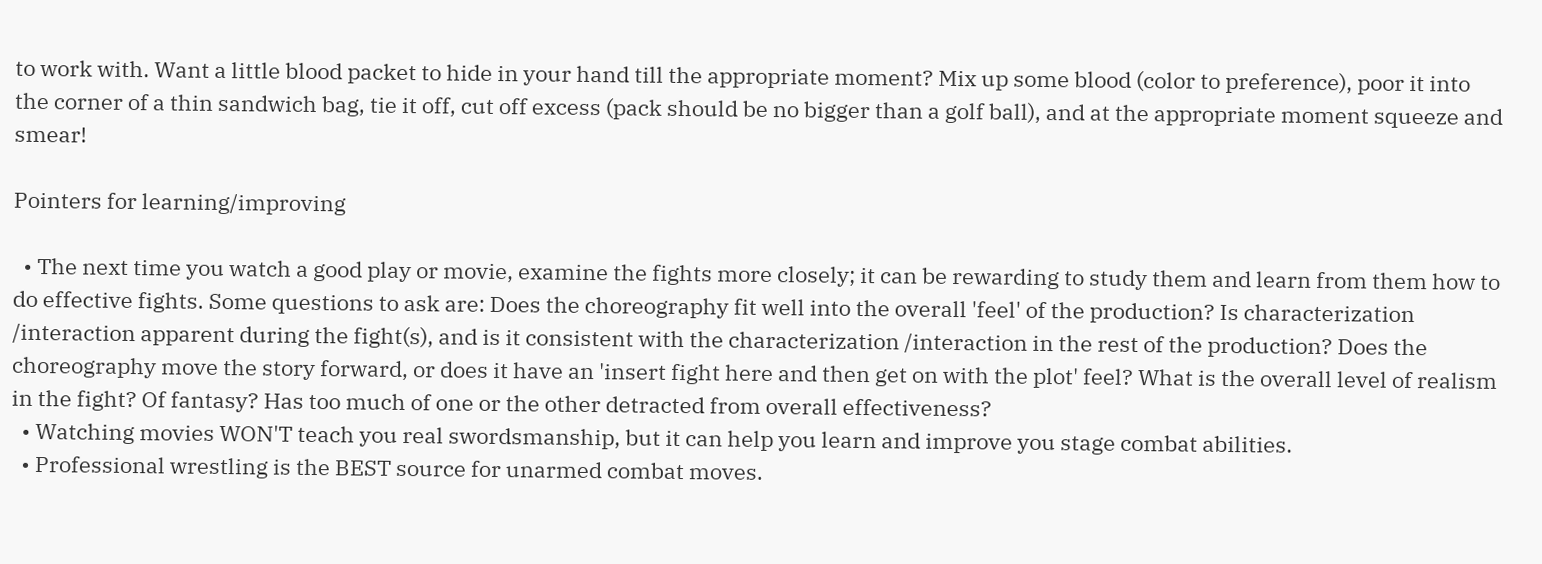to work with. Want a little blood packet to hide in your hand till the appropriate moment? Mix up some blood (color to preference), poor it into the corner of a thin sandwich bag, tie it off, cut off excess (pack should be no bigger than a golf ball), and at the appropriate moment squeeze and smear!

Pointers for learning/improving

  • The next time you watch a good play or movie, examine the fights more closely; it can be rewarding to study them and learn from them how to do effective fights. Some questions to ask are: Does the choreography fit well into the overall 'feel' of the production? Is characterization /interaction apparent during the fight(s), and is it consistent with the characterization /interaction in the rest of the production? Does the choreography move the story forward, or does it have an 'insert fight here and then get on with the plot' feel? What is the overall level of realism in the fight? Of fantasy? Has too much of one or the other detracted from overall effectiveness?
  • Watching movies WON'T teach you real swordsmanship, but it can help you learn and improve you stage combat abilities.
  • Professional wrestling is the BEST source for unarmed combat moves.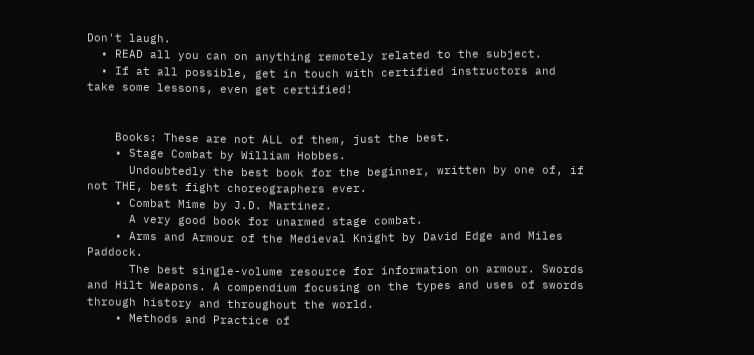Don't laugh.
  • READ all you can on anything remotely related to the subject.
  • If at all possible, get in touch with certified instructors and take some lessons, even get certified!


    Books: These are not ALL of them, just the best.
    • Stage Combat by William Hobbes.
      Undoubtedly the best book for the beginner, written by one of, if not THE, best fight choreographers ever.
    • Combat Mime by J.D. Martinez.
      A very good book for unarmed stage combat.
    • Arms and Armour of the Medieval Knight by David Edge and Miles Paddock.
      The best single-volume resource for information on armour. Swords and Hilt Weapons. A compendium focusing on the types and uses of swords through history and throughout the world.
    • Methods and Practice of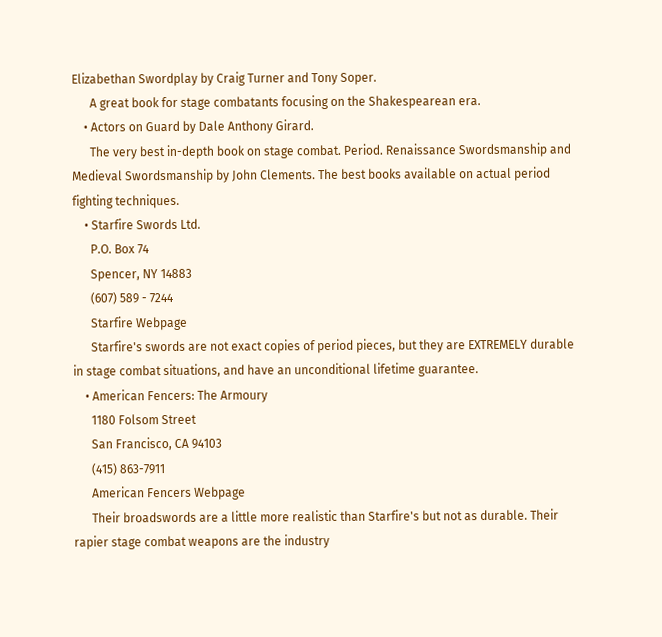Elizabethan Swordplay by Craig Turner and Tony Soper.
      A great book for stage combatants focusing on the Shakespearean era.
    • Actors on Guard by Dale Anthony Girard.
      The very best in-depth book on stage combat. Period. Renaissance Swordsmanship and Medieval Swordsmanship by John Clements. The best books available on actual period fighting techniques.
    • Starfire Swords Ltd.
      P.O. Box 74
      Spencer, NY 14883
      (607) 589 - 7244
      Starfire Webpage
      Starfire's swords are not exact copies of period pieces, but they are EXTREMELY durable in stage combat situations, and have an unconditional lifetime guarantee.
    • American Fencers: The Armoury
      1180 Folsom Street
      San Francisco, CA 94103
      (415) 863-7911
      American Fencers Webpage
      Their broadswords are a little more realistic than Starfire's but not as durable. Their rapier stage combat weapons are the industry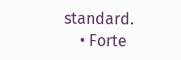standard.
    • Forte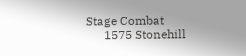Stage Combat
      1575 Stonehill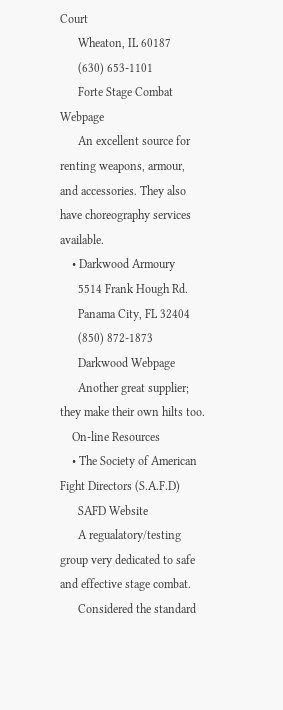Court
      Wheaton, IL 60187
      (630) 653-1101
      Forte Stage Combat Webpage
      An excellent source for renting weapons, armour, and accessories. They also have choreography services available.
    • Darkwood Armoury
      5514 Frank Hough Rd.
      Panama City, FL 32404
      (850) 872-1873
      Darkwood Webpage
      Another great supplier; they make their own hilts too.
    On-line Resources
    • The Society of American Fight Directors (S.A.F.D)
      SAFD Website
      A regualatory/testing group very dedicated to safe and effective stage combat.
      Considered the standard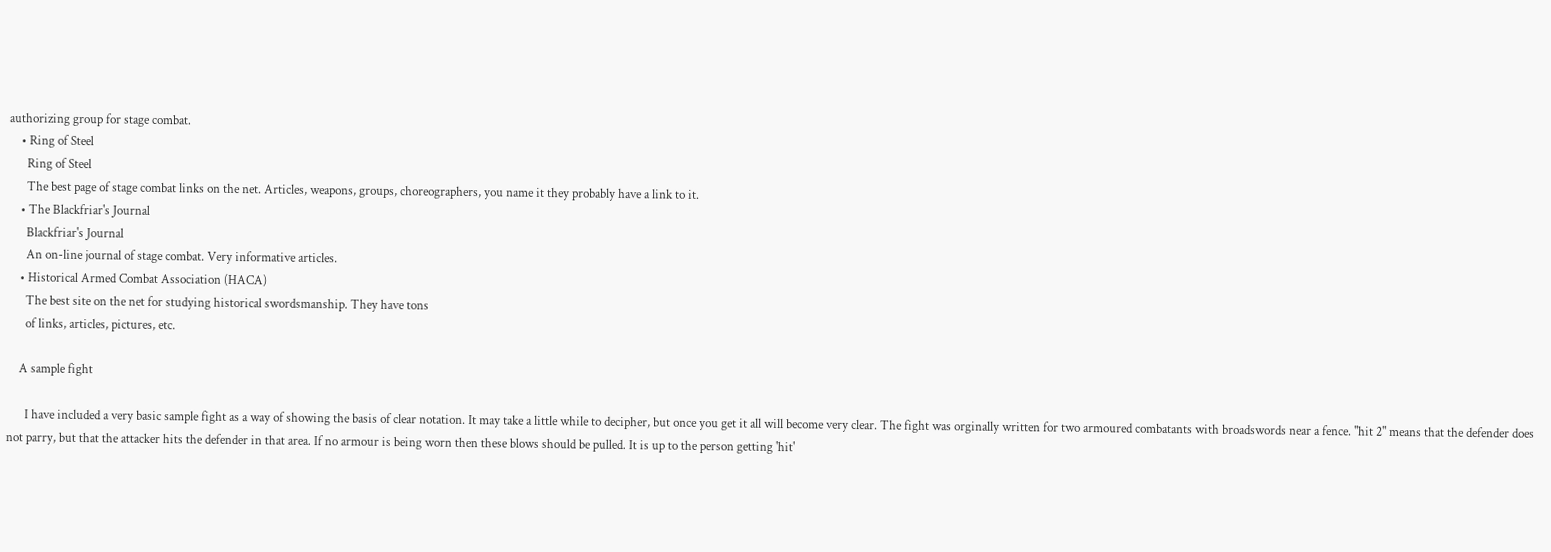authorizing group for stage combat.
    • Ring of Steel
      Ring of Steel
      The best page of stage combat links on the net. Articles, weapons, groups, choreographers, you name it they probably have a link to it.
    • The Blackfriar's Journal
      Blackfriar's Journal
      An on-line journal of stage combat. Very informative articles.
    • Historical Armed Combat Association (HACA)
      The best site on the net for studying historical swordsmanship. They have tons
      of links, articles, pictures, etc.

    A sample fight

      I have included a very basic sample fight as a way of showing the basis of clear notation. It may take a little while to decipher, but once you get it all will become very clear. The fight was orginally written for two armoured combatants with broadswords near a fence. "hit 2" means that the defender does not parry, but that the attacker hits the defender in that area. If no armour is being worn then these blows should be pulled. It is up to the person getting 'hit'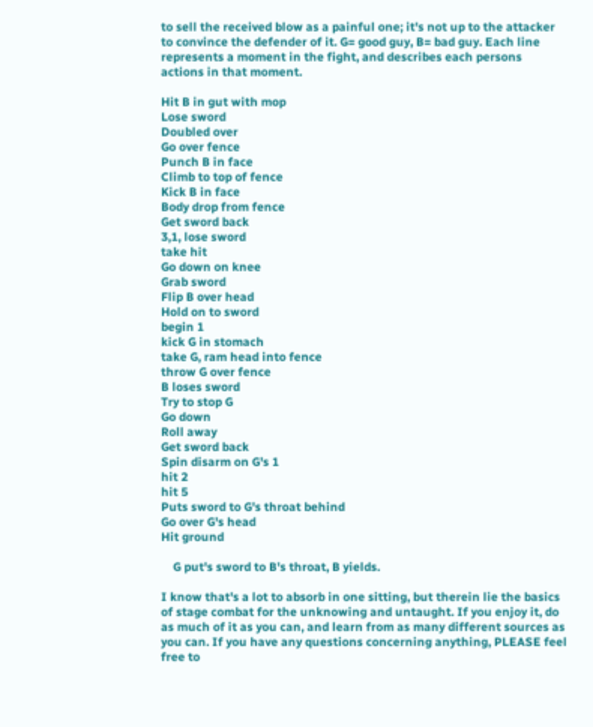to sell the received blow as a painful one; it's not up to the attacker to convince the defender of it. G= good guy, B= bad guy. Each line represents a moment in the fight, and describes each persons actions in that moment.

Hit B in gut with mop
Lose sword
Doubled over
Go over fence
Punch B in face
Climb to top of fence
Kick B in face
Body drop from fence
Get sword back
3,1, lose sword
take hit
Go down on knee
Grab sword
Flip B over head
Hold on to sword
begin 1
kick G in stomach
take G, ram head into fence
throw G over fence
B loses sword
Try to stop G
Go down
Roll away
Get sword back
Spin disarm on G's 1
hit 2
hit 5
Puts sword to G's throat behind
Go over G's head
Hit ground

    G put's sword to B's throat, B yields.

I know that's a lot to absorb in one sitting, but therein lie the basics of stage combat for the unknowing and untaught. If you enjoy it, do as much of it as you can, and learn from as many different sources as you can. If you have any questions concerning anything, PLEASE feel free to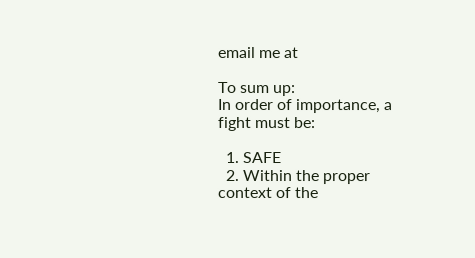email me at

To sum up:
In order of importance, a fight must be:

  1. SAFE
  2. Within the proper context of the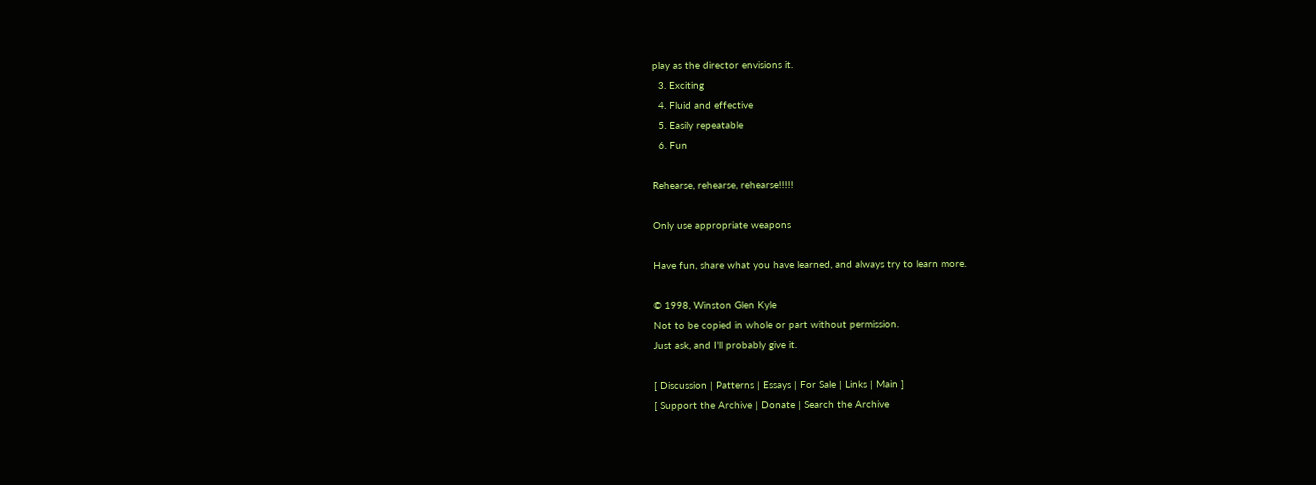play as the director envisions it.
  3. Exciting
  4. Fluid and effective
  5. Easily repeatable
  6. Fun

Rehearse, rehearse, rehearse!!!!!

Only use appropriate weapons

Have fun, share what you have learned, and always try to learn more.

© 1998, Winston Glen Kyle
Not to be copied in whole or part without permission.
Just ask, and I'll probably give it.

[ Discussion | Patterns | Essays | For Sale | Links | Main ]
[ Support the Archive | Donate | Search the Archive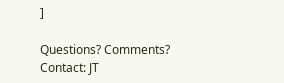]

Questions? Comments? Contact: JT